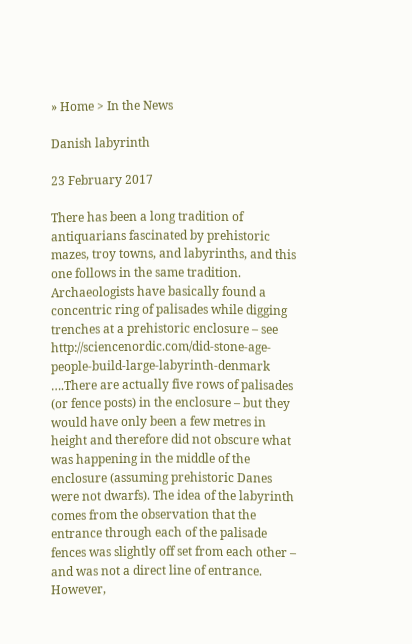» Home > In the News

Danish labyrinth

23 February 2017

There has been a long tradition of antiquarians fascinated by prehistoric mazes, troy towns, and labyrinths, and this one follows in the same tradition. Archaeologists have basically found a concentric ring of palisades while digging trenches at a prehistoric enclosure – see http://sciencenordic.com/did-stone-age-people-build-large-labyrinth-denmark ….There are actually five rows of palisades (or fence posts) in the enclosure – but they would have only been a few metres in height and therefore did not obscure what was happening in the middle of the enclosure (assuming prehistoric Danes were not dwarfs). The idea of the labyrinth comes from the observation that the entrance through each of the palisade fences was slightly off set from each other – and was not a direct line of entrance. However,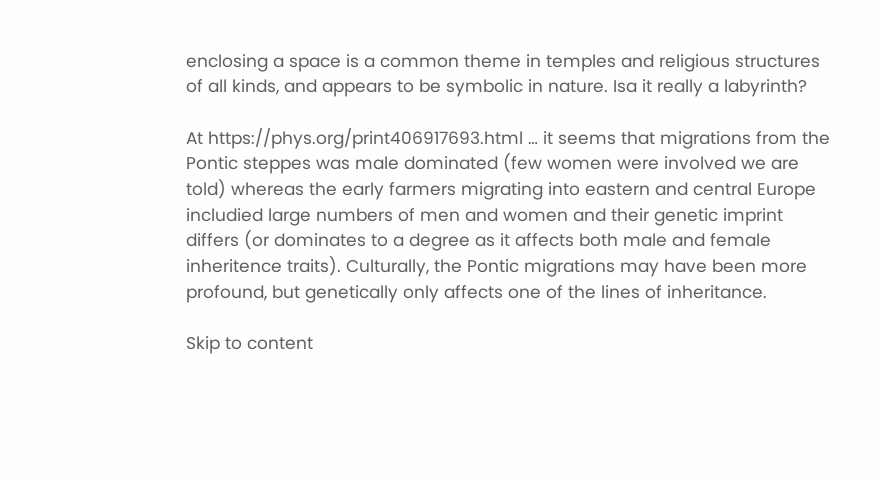enclosing a space is a common theme in temples and religious structures of all kinds, and appears to be symbolic in nature. Isa it really a labyrinth?

At https://phys.org/print406917693.html … it seems that migrations from the Pontic steppes was male dominated (few women were involved we are told) whereas the early farmers migrating into eastern and central Europe includied large numbers of men and women and their genetic imprint differs (or dominates to a degree as it affects both male and female inheritence traits). Culturally, the Pontic migrations may have been more profound, but genetically only affects one of the lines of inheritance.

Skip to content